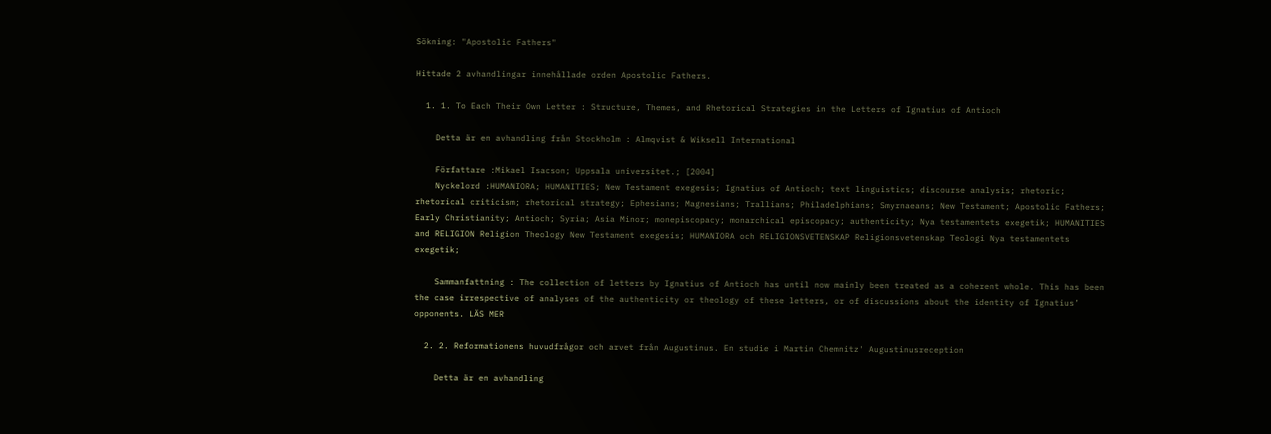Sökning: "Apostolic Fathers"

Hittade 2 avhandlingar innehållade orden Apostolic Fathers.

  1. 1. To Each Their Own Letter : Structure, Themes, and Rhetorical Strategies in the Letters of Ignatius of Antioch

    Detta är en avhandling från Stockholm : Almqvist & Wiksell International

    Författare :Mikael Isacson; Uppsala universitet.; [2004]
    Nyckelord :HUMANIORA; HUMANITIES; New Testament exegesis; Ignatius of Antioch; text linguistics; discourse analysis; rhetoric; rhetorical criticism; rhetorical strategy; Ephesians; Magnesians; Trallians; Philadelphians; Smyrnaeans; New Testament; Apostolic Fathers; Early Christianity; Antioch; Syria; Asia Minor; monepiscopacy; monarchical episcopacy; authenticity; Nya testamentets exegetik; HUMANITIES and RELIGION Religion Theology New Testament exegesis; HUMANIORA och RELIGIONSVETENSKAP Religionsvetenskap Teologi Nya testamentets exegetik;

    Sammanfattning : The collection of letters by Ignatius of Antioch has until now mainly been treated as a coherent whole. This has been the case irrespective of analyses of the authenticity or theology of these letters, or of discussions about the identity of Ignatius’ opponents. LÄS MER

  2. 2. Reformationens huvudfrågor och arvet från Augustinus. En studie i Martin Chemnitz' Augustinusreception

    Detta är en avhandling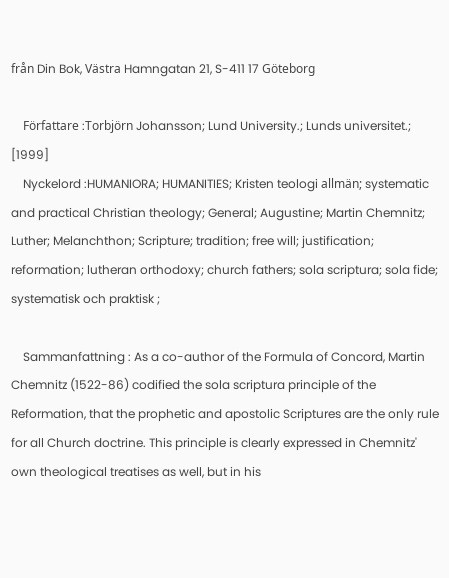från Din Bok, Västra Hamngatan 21, S-411 17 Göteborg

    Författare :Torbjörn Johansson; Lund University.; Lunds universitet.; [1999]
    Nyckelord :HUMANIORA; HUMANITIES; Kristen teologi allmän; systematic and practical Christian theology; General; Augustine; Martin Chemnitz; Luther; Melanchthon; Scripture; tradition; free will; justification; reformation; lutheran orthodoxy; church fathers; sola scriptura; sola fide; systematisk och praktisk ;

    Sammanfattning : As a co-author of the Formula of Concord, Martin Chemnitz (1522-86) codified the sola scriptura principle of the Reformation, that the prophetic and apostolic Scriptures are the only rule for all Church doctrine. This principle is clearly expressed in Chemnitz' own theological treatises as well, but in his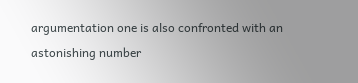argumentation one is also confronted with an astonishing number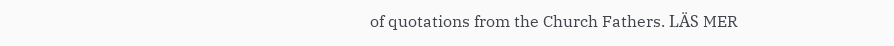of quotations from the Church Fathers. LÄS MER